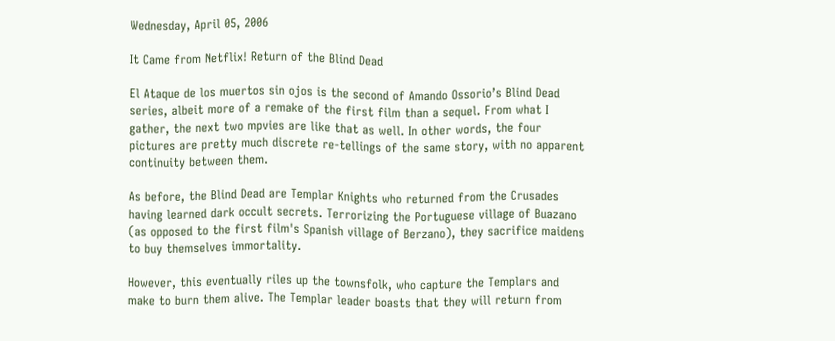Wednesday, April 05, 2006

It Came from Netflix! Return of the Blind Dead

El Ataque de los muertos sin ojos is the second of Amando Ossorio’s Blind Dead series, albeit more of a remake of the first film than a sequel. From what I gather, the next two mpvies are like that as well. In other words, the four pictures are pretty much discrete re-tellings of the same story, with no apparent continuity between them.

As before, the Blind Dead are Templar Knights who returned from the Crusades having learned dark occult secrets. Terrorizing the Portuguese village of Buazano (as opposed to the first film's Spanish village of Berzano), they sacrifice maidens to buy themselves immortality.

However, this eventually riles up the townsfolk, who capture the Templars and make to burn them alive. The Templar leader boasts that they will return from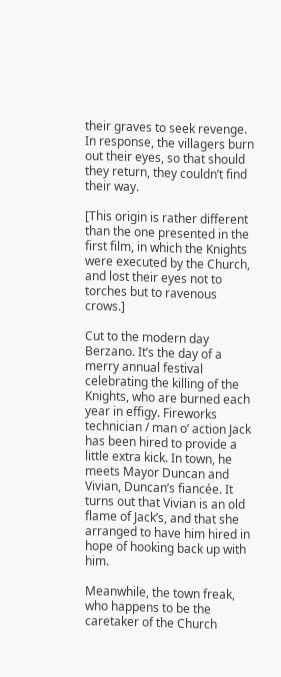their graves to seek revenge. In response, the villagers burn out their eyes, so that should they return, they couldn’t find their way.

[This origin is rather different than the one presented in the first film, in which the Knights were executed by the Church, and lost their eyes not to torches but to ravenous crows.]

Cut to the modern day Berzano. It’s the day of a merry annual festival celebrating the killing of the Knights, who are burned each year in effigy. Fireworks technician / man o’ action Jack has been hired to provide a little extra kick. In town, he meets Mayor Duncan and Vivian, Duncan’s fiancée. It turns out that Vivian is an old flame of Jack’s, and that she arranged to have him hired in hope of hooking back up with him.

Meanwhile, the town freak, who happens to be the caretaker of the Church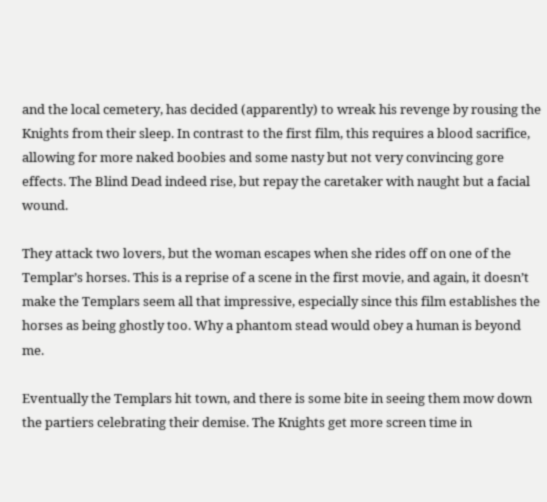and the local cemetery, has decided (apparently) to wreak his revenge by rousing the Knights from their sleep. In contrast to the first film, this requires a blood sacrifice, allowing for more naked boobies and some nasty but not very convincing gore effects. The Blind Dead indeed rise, but repay the caretaker with naught but a facial wound.

They attack two lovers, but the woman escapes when she rides off on one of the Templar’s horses. This is a reprise of a scene in the first movie, and again, it doesn’t make the Templars seem all that impressive, especially since this film establishes the horses as being ghostly too. Why a phantom stead would obey a human is beyond me.

Eventually the Templars hit town, and there is some bite in seeing them mow down the partiers celebrating their demise. The Knights get more screen time in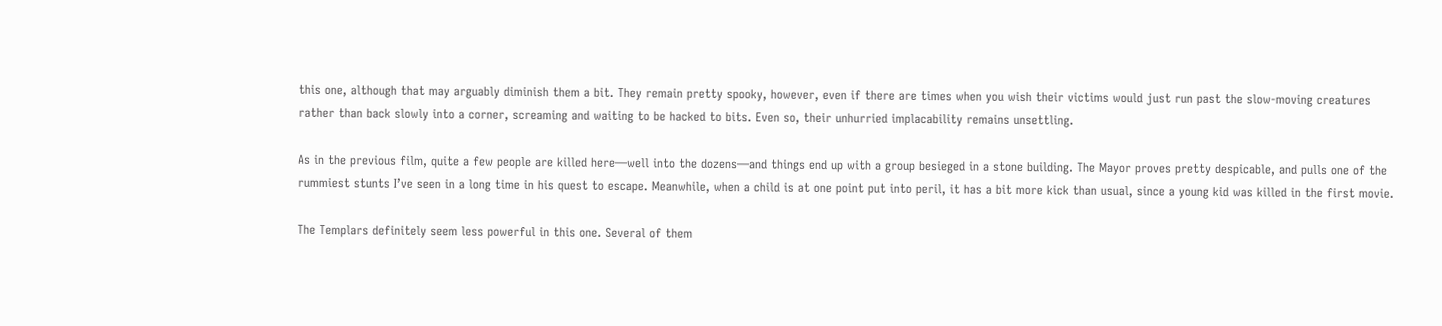this one, although that may arguably diminish them a bit. They remain pretty spooky, however, even if there are times when you wish their victims would just run past the slow-moving creatures rather than back slowly into a corner, screaming and waiting to be hacked to bits. Even so, their unhurried implacability remains unsettling.

As in the previous film, quite a few people are killed here—well into the dozens—and things end up with a group besieged in a stone building. The Mayor proves pretty despicable, and pulls one of the rummiest stunts I’ve seen in a long time in his quest to escape. Meanwhile, when a child is at one point put into peril, it has a bit more kick than usual, since a young kid was killed in the first movie.

The Templars definitely seem less powerful in this one. Several of them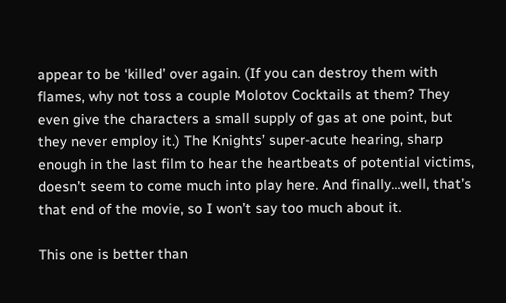appear to be ‘killed’ over again. (If you can destroy them with flames, why not toss a couple Molotov Cocktails at them? They even give the characters a small supply of gas at one point, but they never employ it.) The Knights’ super-acute hearing, sharp enough in the last film to hear the heartbeats of potential victims, doesn’t seem to come much into play here. And finally…well, that’s that end of the movie, so I won’t say too much about it.

This one is better than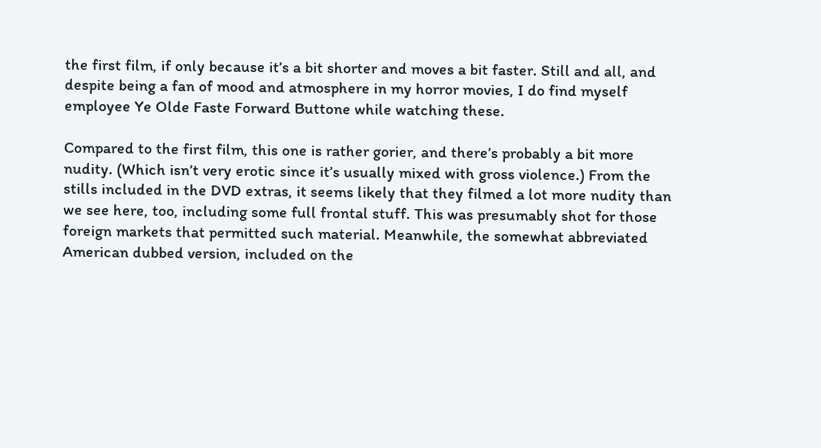the first film, if only because it’s a bit shorter and moves a bit faster. Still and all, and despite being a fan of mood and atmosphere in my horror movies, I do find myself employee Ye Olde Faste Forward Buttone while watching these.

Compared to the first film, this one is rather gorier, and there’s probably a bit more nudity. (Which isn’t very erotic since it’s usually mixed with gross violence.) From the stills included in the DVD extras, it seems likely that they filmed a lot more nudity than we see here, too, including some full frontal stuff. This was presumably shot for those foreign markets that permitted such material. Meanwhile, the somewhat abbreviated American dubbed version, included on the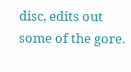disc, edits out some of the gore.